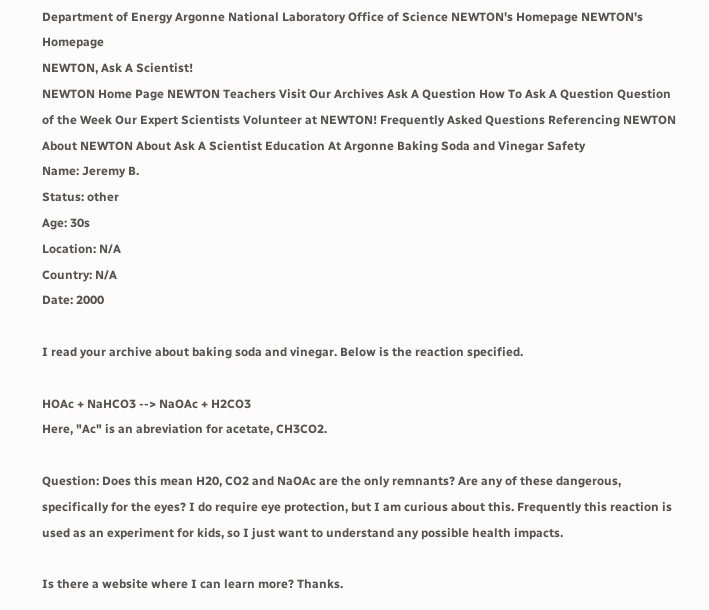Department of Energy Argonne National Laboratory Office of Science NEWTON's Homepage NEWTON's Homepage
NEWTON, Ask A Scientist!
NEWTON Home Page NEWTON Teachers Visit Our Archives Ask A Question How To Ask A Question Question of the Week Our Expert Scientists Volunteer at NEWTON! Frequently Asked Questions Referencing NEWTON About NEWTON About Ask A Scientist Education At Argonne Baking Soda and Vinegar Safety
Name: Jeremy B.
Status: other
Age: 30s
Location: N/A
Country: N/A
Date: 2000

I read your archive about baking soda and vinegar. Below is the reaction specified.

HOAc + NaHCO3 --> NaOAc + H2CO3
Here, "Ac" is an abreviation for acetate, CH3CO2.

Question: Does this mean H20, CO2 and NaOAc are the only remnants? Are any of these dangerous, specifically for the eyes? I do require eye protection, but I am curious about this. Frequently this reaction is used as an experiment for kids, so I just want to understand any possible health impacts.

Is there a website where I can learn more? Thanks.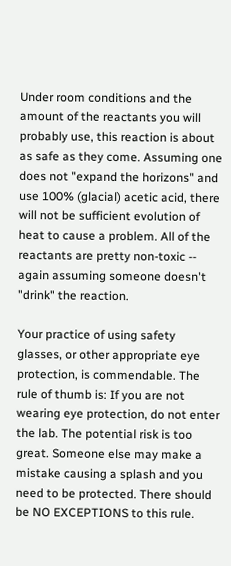Under room conditions and the amount of the reactants you will probably use, this reaction is about as safe as they come. Assuming one does not "expand the horizons" and use 100% (glacial) acetic acid, there will not be sufficient evolution of heat to cause a problem. All of the reactants are pretty non-toxic -- again assuming someone doesn't "drink" the reaction.

Your practice of using safety glasses, or other appropriate eye protection, is commendable. The rule of thumb is: If you are not wearing eye protection, do not enter the lab. The potential risk is too great. Someone else may make a mistake causing a splash and you need to be protected. There should be NO EXCEPTIONS to this rule.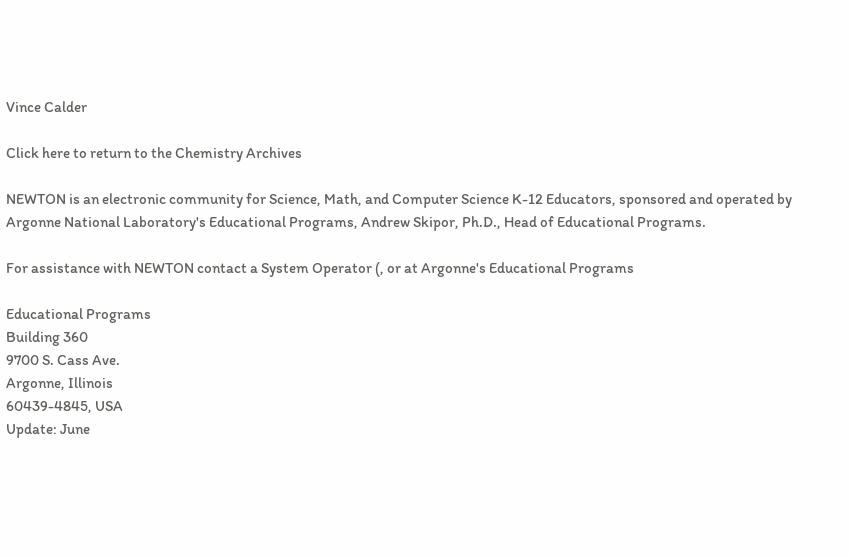Vince Calder

Click here to return to the Chemistry Archives

NEWTON is an electronic community for Science, Math, and Computer Science K-12 Educators, sponsored and operated by Argonne National Laboratory's Educational Programs, Andrew Skipor, Ph.D., Head of Educational Programs.

For assistance with NEWTON contact a System Operator (, or at Argonne's Educational Programs

Educational Programs
Building 360
9700 S. Cass Ave.
Argonne, Illinois
60439-4845, USA
Update: June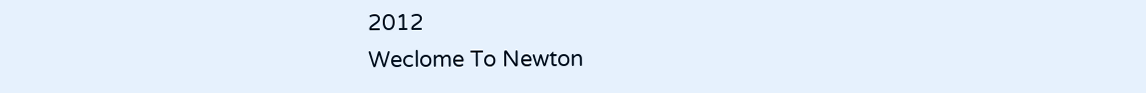2012
Weclome To Newton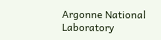Argonne National Laboratory